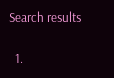Search results

  1.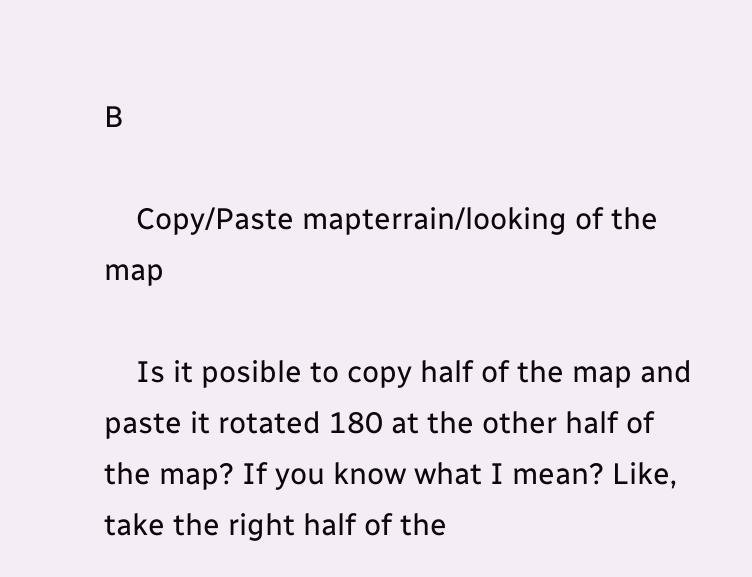B

    Copy/Paste mapterrain/looking of the map

    Is it posible to copy half of the map and paste it rotated 180 at the other half of the map? If you know what I mean? Like, take the right half of the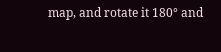map, and rotate it 180° and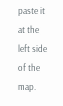paste it at the left side of the map.